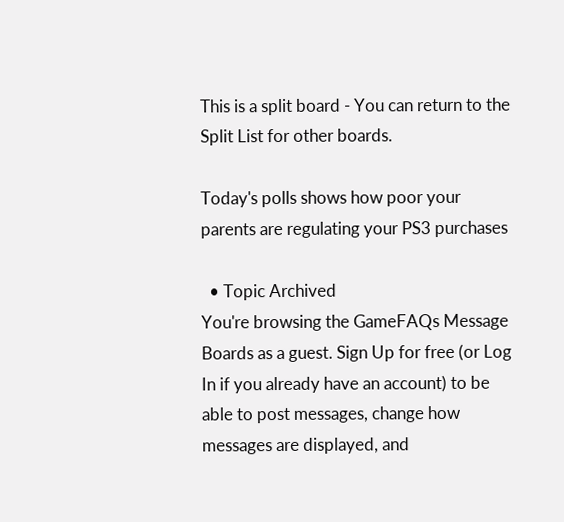This is a split board - You can return to the Split List for other boards.

Today's polls shows how poor your parents are regulating your PS3 purchases

  • Topic Archived
You're browsing the GameFAQs Message Boards as a guest. Sign Up for free (or Log In if you already have an account) to be able to post messages, change how messages are displayed, and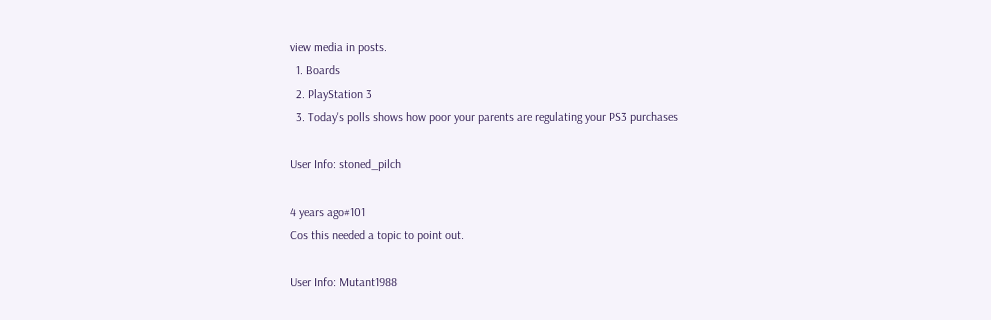view media in posts.
  1. Boards
  2. PlayStation 3
  3. Today's polls shows how poor your parents are regulating your PS3 purchases

User Info: stoned_pilch

4 years ago#101
Cos this needed a topic to point out.

User Info: Mutant1988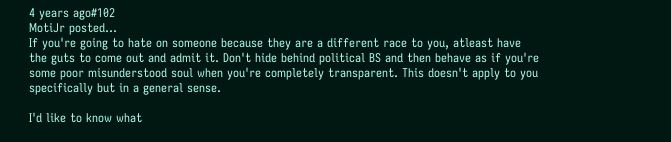4 years ago#102
MotiJr posted...
If you're going to hate on someone because they are a different race to you, atleast have the guts to come out and admit it. Don't hide behind political BS and then behave as if you're some poor misunderstood soul when you're completely transparent. This doesn't apply to you specifically but in a general sense.

I'd like to know what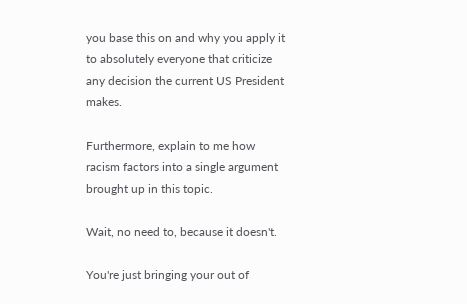you base this on and why you apply it to absolutely everyone that criticize any decision the current US President makes.

Furthermore, explain to me how racism factors into a single argument brought up in this topic.

Wait, no need to, because it doesn't.

You're just bringing your out of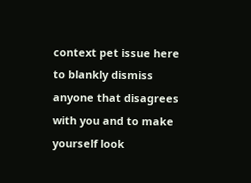context pet issue here to blankly dismiss anyone that disagrees with you and to make yourself look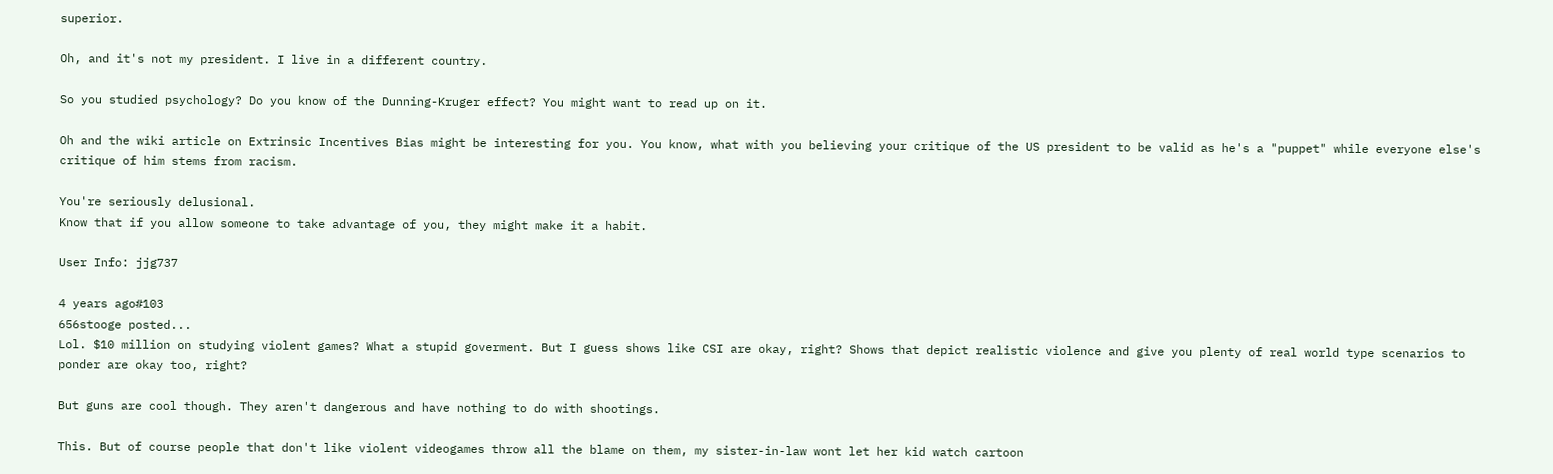superior.

Oh, and it's not my president. I live in a different country.

So you studied psychology? Do you know of the Dunning-Kruger effect? You might want to read up on it.

Oh and the wiki article on Extrinsic Incentives Bias might be interesting for you. You know, what with you believing your critique of the US president to be valid as he's a "puppet" while everyone else's critique of him stems from racism.

You're seriously delusional.
Know that if you allow someone to take advantage of you, they might make it a habit.

User Info: jjg737

4 years ago#103
656stooge posted...
Lol. $10 million on studying violent games? What a stupid goverment. But I guess shows like CSI are okay, right? Shows that depict realistic violence and give you plenty of real world type scenarios to ponder are okay too, right?

But guns are cool though. They aren't dangerous and have nothing to do with shootings.

This. But of course people that don't like violent videogames throw all the blame on them, my sister-in-law wont let her kid watch cartoon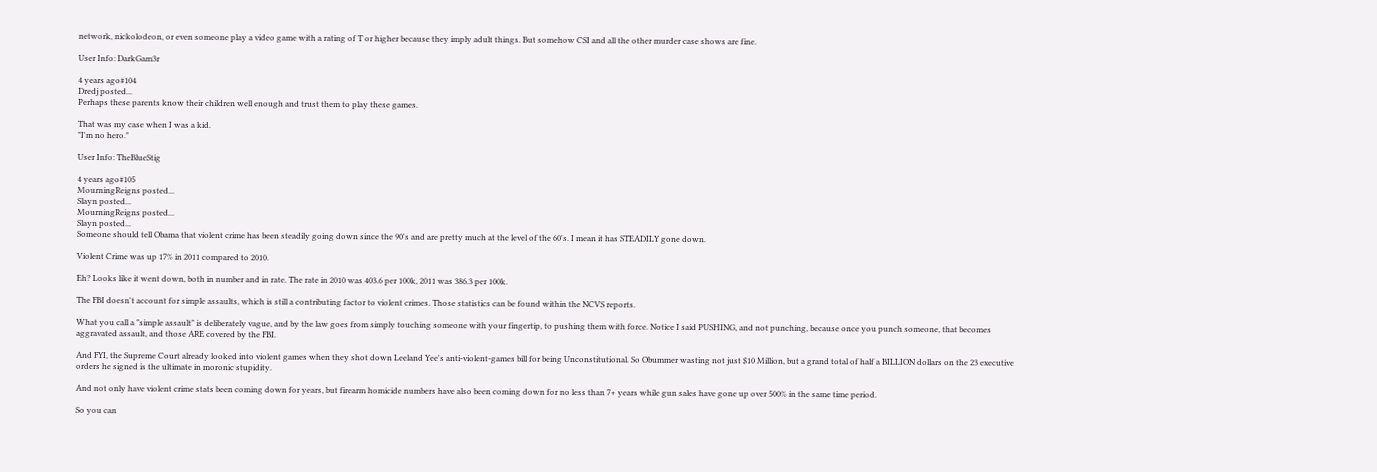network, nickolodeon, or even someone play a video game with a rating of T or higher because they imply adult things. But somehow CSI and all the other murder case shows are fine.

User Info: DarkGam3r

4 years ago#104
Dredj posted...
Perhaps these parents know their children well enough and trust them to play these games.

That was my case when I was a kid.
"I'm no hero."

User Info: TheBlueStig

4 years ago#105
MourningReigns posted...
Slayn posted...
MourningReigns posted...
Slayn posted...
Someone should tell Obama that violent crime has been steadily going down since the 90's and are pretty much at the level of the 60's. I mean it has STEADILY gone down.

Violent Crime was up 17% in 2011 compared to 2010.

Eh? Looks like it went down, both in number and in rate. The rate in 2010 was 403.6 per 100k, 2011 was 386.3 per 100k.

The FBI doesn't account for simple assaults, which is still a contributing factor to violent crimes. Those statistics can be found within the NCVS reports.

What you call a "simple assault" is deliberately vague, and by the law goes from simply touching someone with your fingertip, to pushing them with force. Notice I said PUSHING, and not punching, because once you punch someone, that becomes aggravated assault, and those ARE covered by the FBI.

And FYI, the Supreme Court already looked into violent games when they shot down Leeland Yee's anti-violent-games bill for being Unconstitutional. So Obummer wasting not just $10 Million, but a grand total of half a BILLION dollars on the 23 executive orders he signed is the ultimate in moronic stupidity.

And not only have violent crime stats been coming down for years, but firearm homicide numbers have also been coming down for no less than 7+ years while gun sales have gone up over 500% in the same time period.

So you can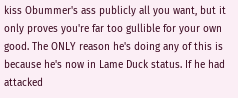kiss Obummer's ass publicly all you want, but it only proves you're far too gullible for your own good. The ONLY reason he's doing any of this is because he's now in Lame Duck status. If he had attacked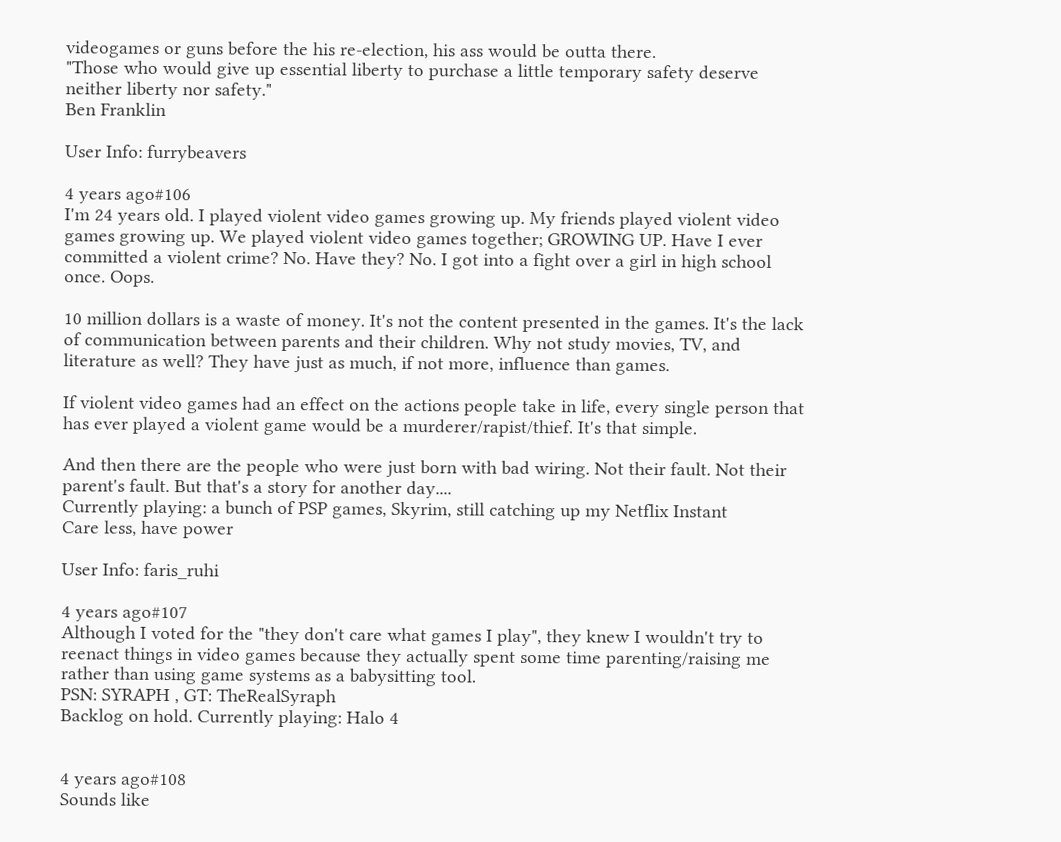videogames or guns before the his re-election, his ass would be outta there.
"Those who would give up essential liberty to purchase a little temporary safety deserve neither liberty nor safety."
Ben Franklin

User Info: furrybeavers

4 years ago#106
I'm 24 years old. I played violent video games growing up. My friends played violent video games growing up. We played violent video games together; GROWING UP. Have I ever committed a violent crime? No. Have they? No. I got into a fight over a girl in high school once. Oops.

10 million dollars is a waste of money. It's not the content presented in the games. It's the lack of communication between parents and their children. Why not study movies, TV, and literature as well? They have just as much, if not more, influence than games.

If violent video games had an effect on the actions people take in life, every single person that has ever played a violent game would be a murderer/rapist/thief. It's that simple.

And then there are the people who were just born with bad wiring. Not their fault. Not their parent's fault. But that's a story for another day....
Currently playing: a bunch of PSP games, Skyrim, still catching up my Netflix Instant
Care less, have power

User Info: faris_ruhi

4 years ago#107
Although I voted for the "they don't care what games I play", they knew I wouldn't try to reenact things in video games because they actually spent some time parenting/raising me rather than using game systems as a babysitting tool.
PSN: SYRAPH , GT: TheRealSyraph
Backlog on hold. Currently playing: Halo 4


4 years ago#108
Sounds like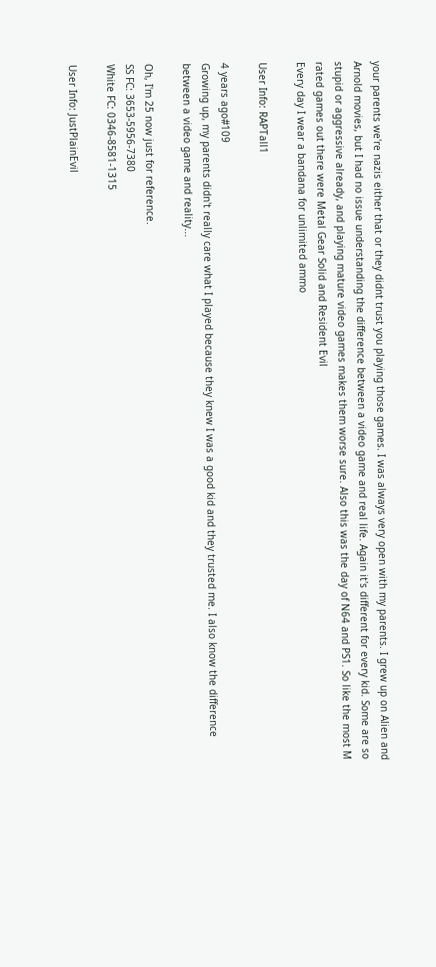your parents we're nazis either that or they didnt trust you playing those games. I was always very open with my parents. I grew up on Alien and Arnold movies, but I had no issue understanding the difference between a video game and real life. Again it's different for every kid. Some are so stupid or aggressive already, and playing mature video games makes them worse sure. Also this was the day of N64 and PS1. So like the most M rated games out there were Metal Gear Solid and Resident Evil
Every day I wear a bandana for unlimited ammo

User Info: RAPTall1

4 years ago#109
Growing up, my parents didn't really care what I played because they knew I was a good kid and they trusted me. I also know the difference between a video game and reality...

Oh, I'm 25 now just for reference.
SS FC: 3653-5956-7380
White FC: 0346-8581-1315

User Info: JustPlainEvil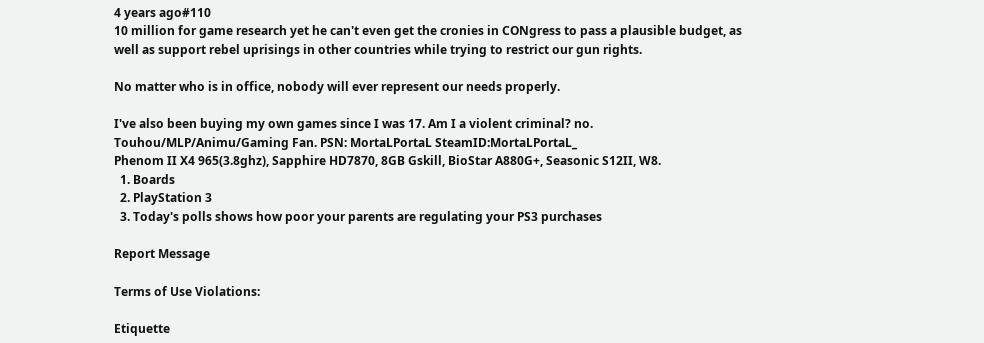4 years ago#110
10 million for game research yet he can't even get the cronies in CONgress to pass a plausible budget, as well as support rebel uprisings in other countries while trying to restrict our gun rights.

No matter who is in office, nobody will ever represent our needs properly.

I've also been buying my own games since I was 17. Am I a violent criminal? no.
Touhou/MLP/Animu/Gaming Fan. PSN: MortaLPortaL SteamID:MortaLPortaL_
Phenom II X4 965(3.8ghz), Sapphire HD7870, 8GB Gskill, BioStar A880G+, Seasonic S12II, W8.
  1. Boards
  2. PlayStation 3
  3. Today's polls shows how poor your parents are regulating your PS3 purchases

Report Message

Terms of Use Violations:

Etiquette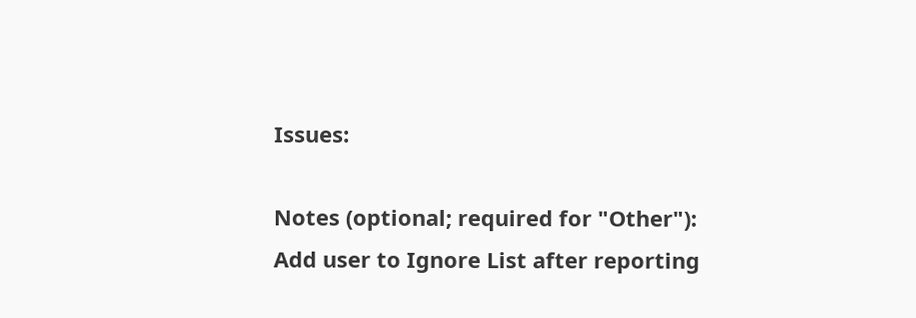Issues:

Notes (optional; required for "Other"):
Add user to Ignore List after reporting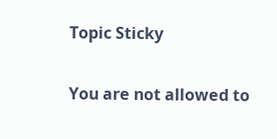Topic Sticky

You are not allowed to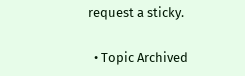request a sticky.

  • Topic Archived